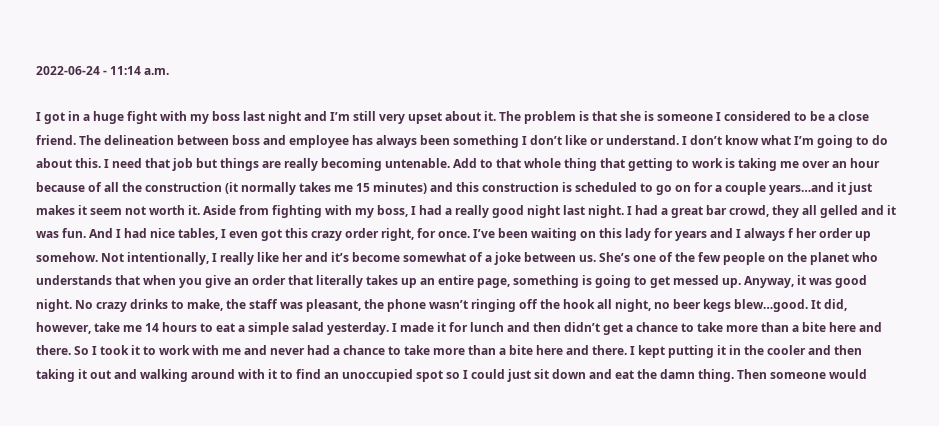2022-06-24 - 11:14 a.m.

I got in a huge fight with my boss last night and I’m still very upset about it. The problem is that she is someone I considered to be a close friend. The delineation between boss and employee has always been something I don’t like or understand. I don’t know what I’m going to do about this. I need that job but things are really becoming untenable. Add to that whole thing that getting to work is taking me over an hour because of all the construction (it normally takes me 15 minutes) and this construction is scheduled to go on for a couple years…and it just makes it seem not worth it. Aside from fighting with my boss, I had a really good night last night. I had a great bar crowd, they all gelled and it was fun. And I had nice tables, I even got this crazy order right, for once. I’ve been waiting on this lady for years and I always f her order up somehow. Not intentionally, I really like her and it’s become somewhat of a joke between us. She’s one of the few people on the planet who understands that when you give an order that literally takes up an entire page, something is going to get messed up. Anyway, it was good night. No crazy drinks to make, the staff was pleasant, the phone wasn’t ringing off the hook all night, no beer kegs blew…good. It did, however, take me 14 hours to eat a simple salad yesterday. I made it for lunch and then didn’t get a chance to take more than a bite here and there. So I took it to work with me and never had a chance to take more than a bite here and there. I kept putting it in the cooler and then taking it out and walking around with it to find an unoccupied spot so I could just sit down and eat the damn thing. Then someone would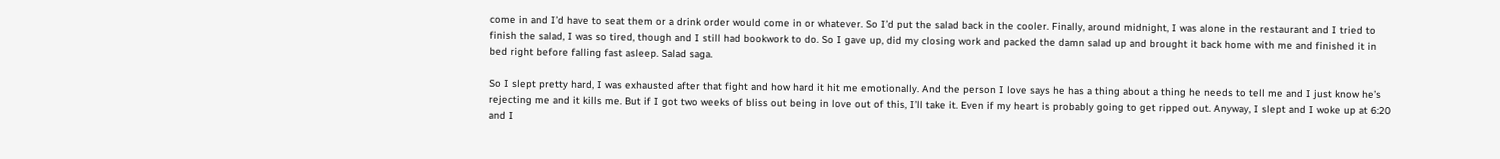come in and I’d have to seat them or a drink order would come in or whatever. So I’d put the salad back in the cooler. Finally, around midnight, I was alone in the restaurant and I tried to finish the salad, I was so tired, though and I still had bookwork to do. So I gave up, did my closing work and packed the damn salad up and brought it back home with me and finished it in bed right before falling fast asleep. Salad saga.

So I slept pretty hard, I was exhausted after that fight and how hard it hit me emotionally. And the person I love says he has a thing about a thing he needs to tell me and I just know he’s rejecting me and it kills me. But if I got two weeks of bliss out being in love out of this, I’ll take it. Even if my heart is probably going to get ripped out. Anyway, I slept and I woke up at 6:20 and I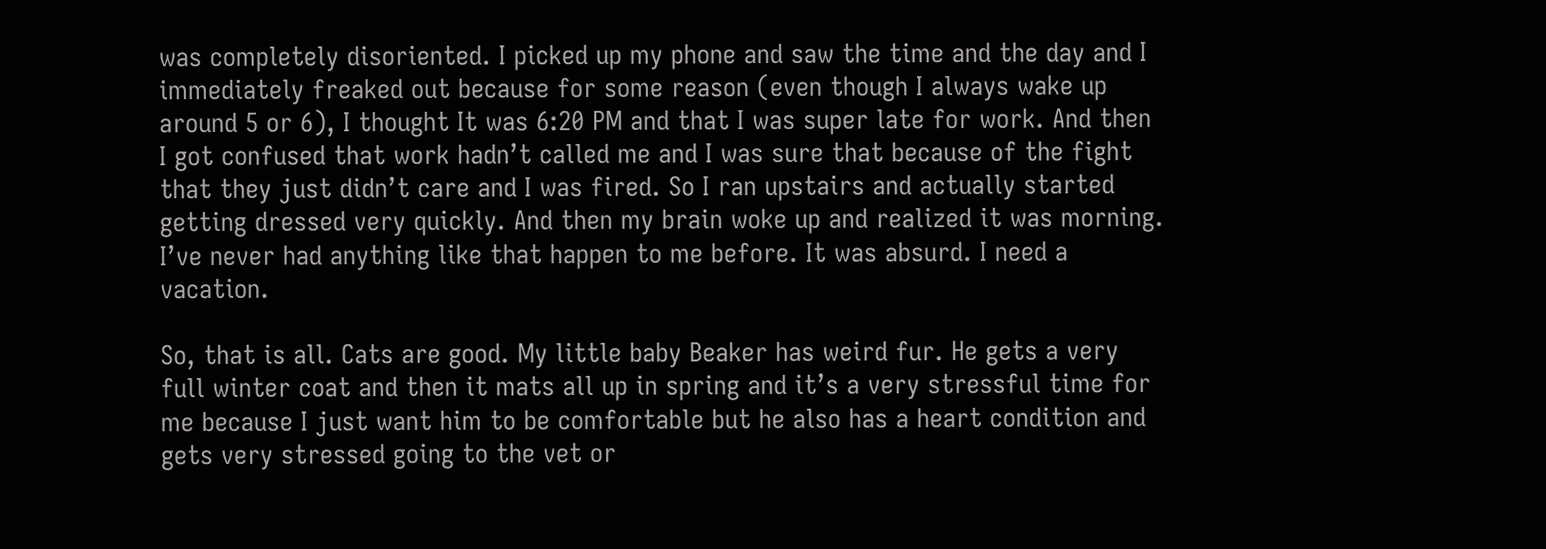was completely disoriented. I picked up my phone and saw the time and the day and I immediately freaked out because for some reason (even though I always wake up around 5 or 6), I thought It was 6:20 PM and that I was super late for work. And then I got confused that work hadn’t called me and I was sure that because of the fight that they just didn’t care and I was fired. So I ran upstairs and actually started getting dressed very quickly. And then my brain woke up and realized it was morning. I’ve never had anything like that happen to me before. It was absurd. I need a vacation.

So, that is all. Cats are good. My little baby Beaker has weird fur. He gets a very full winter coat and then it mats all up in spring and it’s a very stressful time for me because I just want him to be comfortable but he also has a heart condition and gets very stressed going to the vet or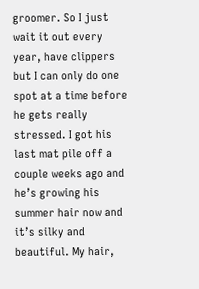groomer. So I just wait it out every year, have clippers but I can only do one spot at a time before he gets really stressed. I got his last mat pile off a couple weeks ago and he’s growing his summer hair now and it’s silky and beautiful. My hair,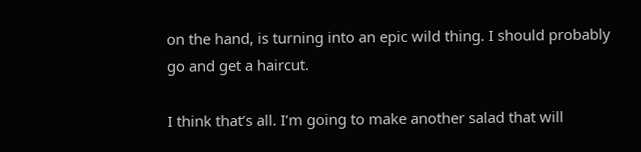on the hand, is turning into an epic wild thing. I should probably go and get a haircut.

I think that’s all. I’m going to make another salad that will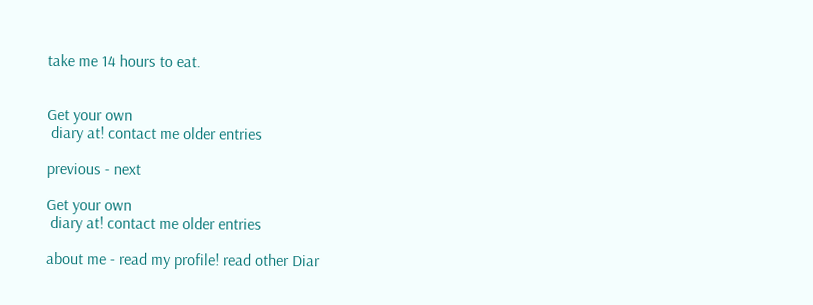take me 14 hours to eat.


Get your own
 diary at! contact me older entries

previous - next

Get your own
 diary at! contact me older entries

about me - read my profile! read other Diar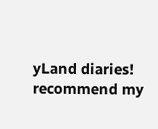yLand diaries! recommend my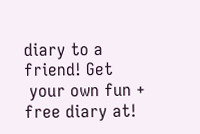diary to a friend! Get
 your own fun + free diary at!